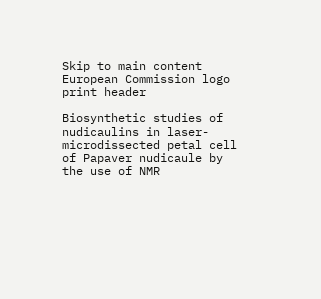Skip to main content
European Commission logo print header

Biosynthetic studies of nudicaulins in laser-microdissected petal cell of Papaver nudicaule by the use of NMR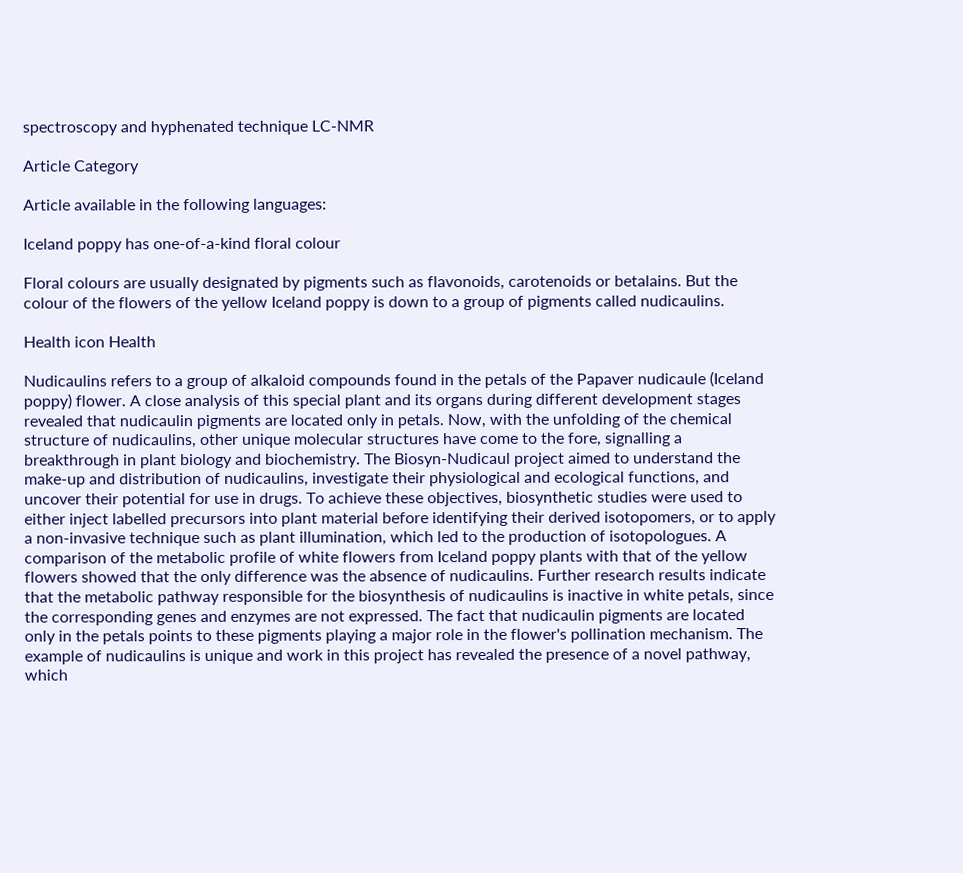spectroscopy and hyphenated technique LC-NMR

Article Category

Article available in the following languages:

Iceland poppy has one-of-a-kind floral colour

Floral colours are usually designated by pigments such as flavonoids, carotenoids or betalains. But the colour of the flowers of the yellow Iceland poppy is down to a group of pigments called nudicaulins.

Health icon Health

Nudicaulins refers to a group of alkaloid compounds found in the petals of the Papaver nudicaule (Iceland poppy) flower. A close analysis of this special plant and its organs during different development stages revealed that nudicaulin pigments are located only in petals. Now, with the unfolding of the chemical structure of nudicaulins, other unique molecular structures have come to the fore, signalling a breakthrough in plant biology and biochemistry. The Biosyn-Nudicaul project aimed to understand the make-up and distribution of nudicaulins, investigate their physiological and ecological functions, and uncover their potential for use in drugs. To achieve these objectives, biosynthetic studies were used to either inject labelled precursors into plant material before identifying their derived isotopomers, or to apply a non-invasive technique such as plant illumination, which led to the production of isotopologues. A comparison of the metabolic profile of white flowers from Iceland poppy plants with that of the yellow flowers showed that the only difference was the absence of nudicaulins. Further research results indicate that the metabolic pathway responsible for the biosynthesis of nudicaulins is inactive in white petals, since the corresponding genes and enzymes are not expressed. The fact that nudicaulin pigments are located only in the petals points to these pigments playing a major role in the flower's pollination mechanism. The example of nudicaulins is unique and work in this project has revealed the presence of a novel pathway, which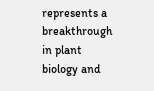represents a breakthrough in plant biology and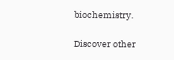biochemistry.

Discover other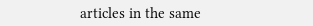articles in the same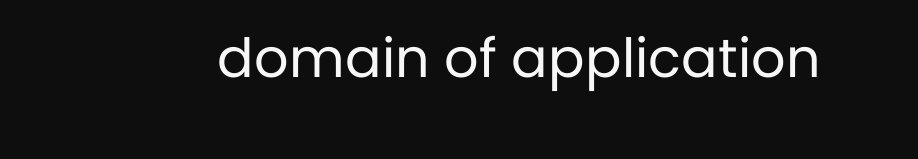domain of application